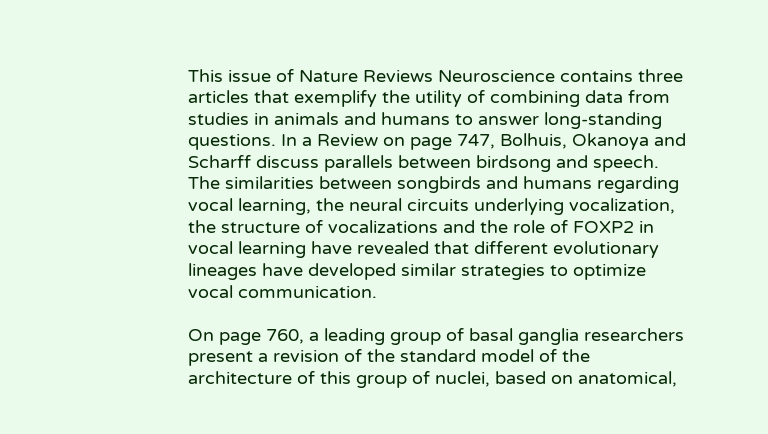This issue of Nature Reviews Neuroscience contains three articles that exemplify the utility of combining data from studies in animals and humans to answer long-standing questions. In a Review on page 747, Bolhuis, Okanoya and Scharff discuss parallels between birdsong and speech. The similarities between songbirds and humans regarding vocal learning, the neural circuits underlying vocalization, the structure of vocalizations and the role of FOXP2 in vocal learning have revealed that different evolutionary lineages have developed similar strategies to optimize vocal communication.

On page 760, a leading group of basal ganglia researchers present a revision of the standard model of the architecture of this group of nuclei, based on anatomical,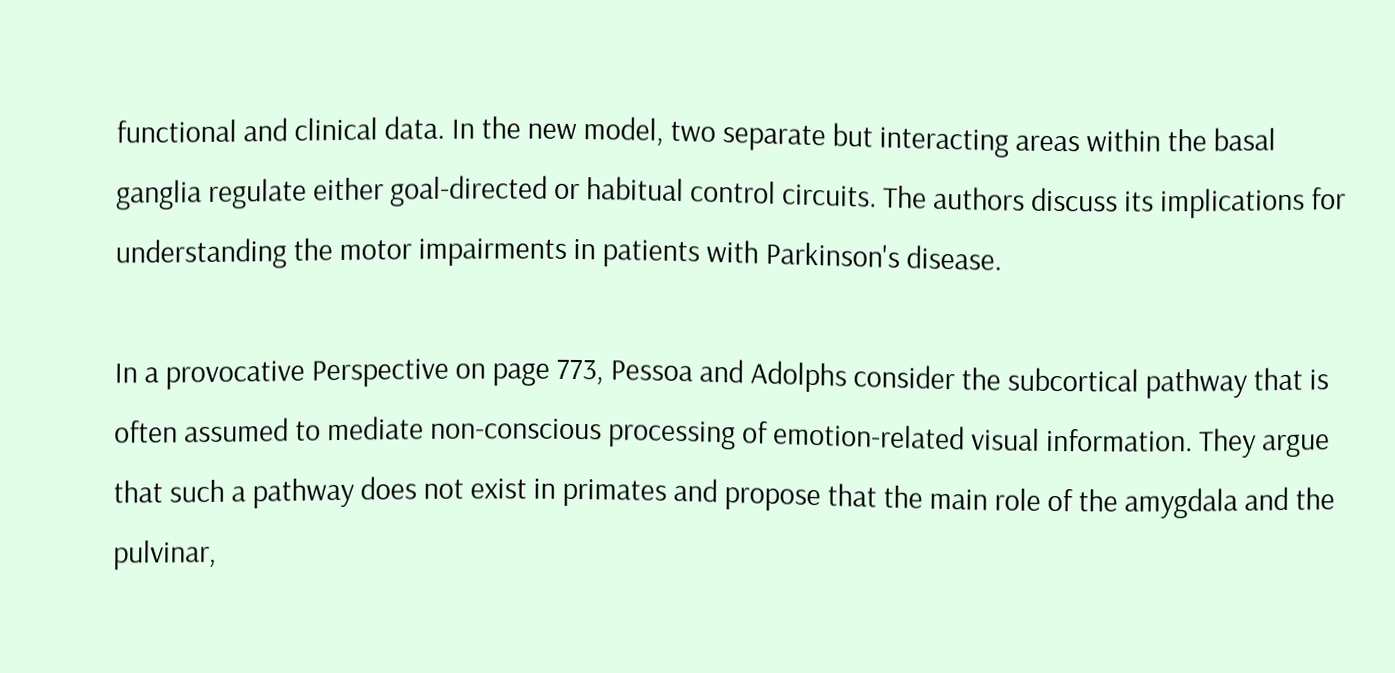functional and clinical data. In the new model, two separate but interacting areas within the basal ganglia regulate either goal-directed or habitual control circuits. The authors discuss its implications for understanding the motor impairments in patients with Parkinson's disease.

In a provocative Perspective on page 773, Pessoa and Adolphs consider the subcortical pathway that is often assumed to mediate non-conscious processing of emotion-related visual information. They argue that such a pathway does not exist in primates and propose that the main role of the amygdala and the pulvinar,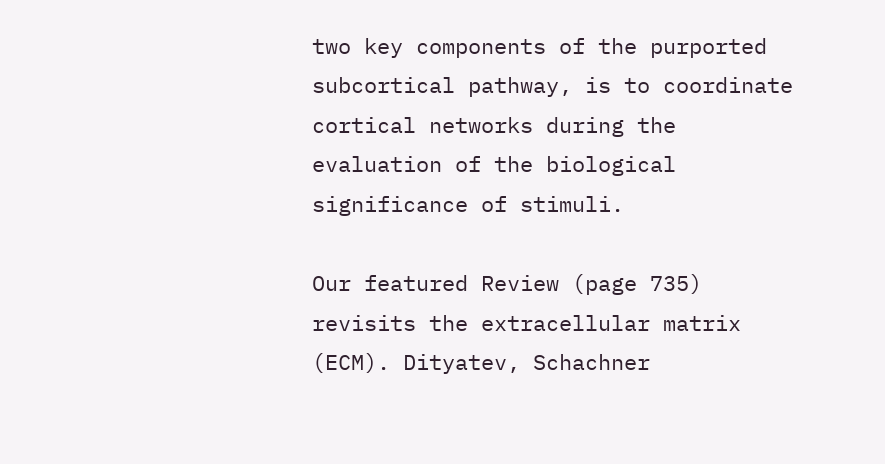two key components of the purported subcortical pathway, is to coordinate cortical networks during the evaluation of the biological significance of stimuli.

Our featured Review (page 735) revisits the extracellular matrix (ECM). Dityatev, Schachner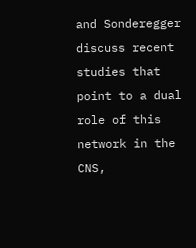and Sonderegger discuss recent studies that point to a dual role of this network in the CNS,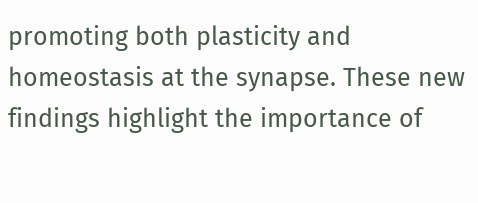promoting both plasticity and homeostasis at the synapse. These new findings highlight the importance of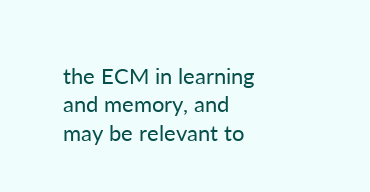the ECM in learning and memory, and may be relevant to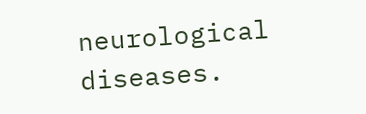neurological diseases.